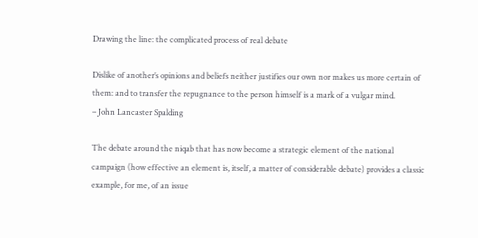Drawing the line: the complicated process of real debate

Dislike of another’s opinions and beliefs neither justifies our own nor makes us more certain of them: and to transfer the repugnance to the person himself is a mark of a vulgar mind.
– John Lancaster Spalding

The debate around the niqab that has now become a strategic element of the national campaign (how effective an element is, itself, a matter of considerable debate) provides a classic example, for me, of an issue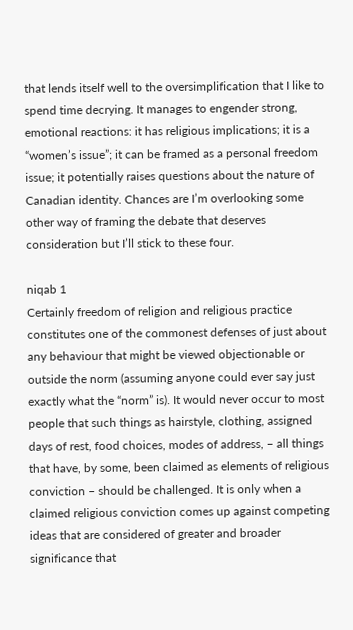that lends itself well to the oversimplification that I like to spend time decrying. It manages to engender strong, emotional reactions: it has religious implications; it is a “women’s issue”; it can be framed as a personal freedom issue; it potentially raises questions about the nature of Canadian identity. Chances are I’m overlooking some other way of framing the debate that deserves consideration but I’ll stick to these four.

niqab 1
Certainly freedom of religion and religious practice constitutes one of the commonest defenses of just about any behaviour that might be viewed objectionable or outside the norm (assuming anyone could ever say just exactly what the “norm” is). It would never occur to most people that such things as hairstyle, clothing, assigned days of rest, food choices, modes of address, – all things that have, by some, been claimed as elements of religious conviction – should be challenged. It is only when a claimed religious conviction comes up against competing ideas that are considered of greater and broader significance that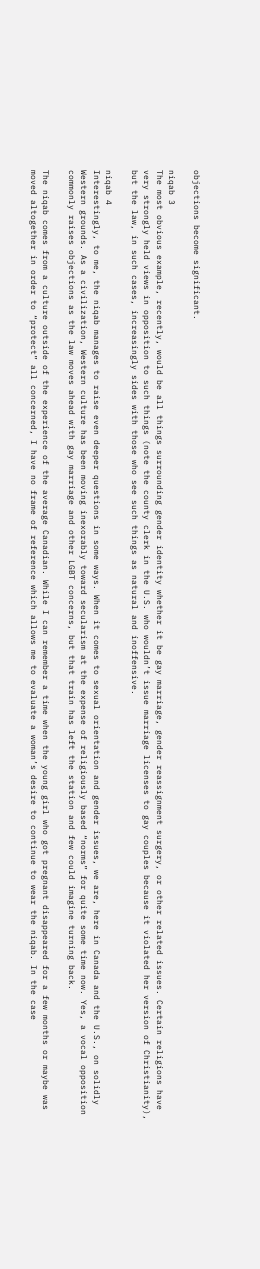objections become significant.

niqab 3
The most obvious example, recently, would be all things surrounding gender identity whether it be gay marriage, gender reassignment surgery, or other related issues. Certain religions have very strongly held views in opposition to such things (note the county clerk in the U.S. who wouldn’t issue marriage licenses to gay couples because it violated her version of Christianity), but the law, in such cases, increasingly sides with those who see such things as natural and inoffensive.

niqab 4
Interestingly, to me, the niqab manages to raise even deeper questions in some ways. When it comes to sexual orientation and gender issues, we are, here in Canada and the U.S., on solidly Western grounds. As a civilization, Western culture has been moving inexorably toward secularism at the expense of religiously based “norms” for quite some time now. Yes, a vocal opposition commonly raises objections as the law moves ahead with gay marriage and other LGBT concerns, but that train has left the station and few could imagine turning back.

The niqab comes from a culture outside of the experience of the average Canadian. While I can remember a time when the young girl who got pregnant disappeared for a few months or maybe was moved altogether in order to “protect” all concerned, I have no frame of reference which allows me to evaluate a woman’s desire to continue to wear the niqab. In the case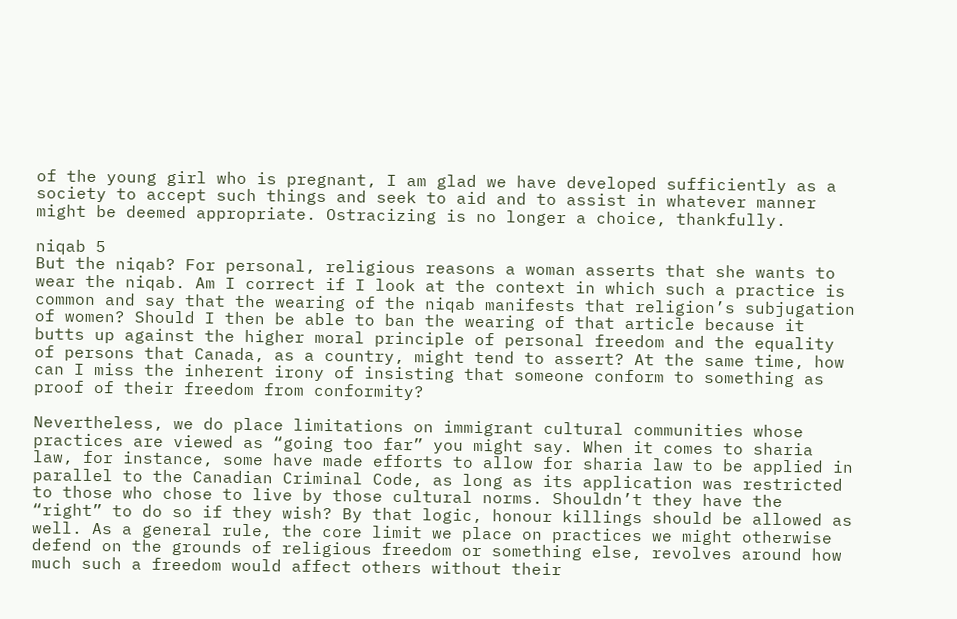of the young girl who is pregnant, I am glad we have developed sufficiently as a society to accept such things and seek to aid and to assist in whatever manner might be deemed appropriate. Ostracizing is no longer a choice, thankfully.

niqab 5
But the niqab? For personal, religious reasons a woman asserts that she wants to wear the niqab. Am I correct if I look at the context in which such a practice is common and say that the wearing of the niqab manifests that religion’s subjugation of women? Should I then be able to ban the wearing of that article because it butts up against the higher moral principle of personal freedom and the equality of persons that Canada, as a country, might tend to assert? At the same time, how can I miss the inherent irony of insisting that someone conform to something as proof of their freedom from conformity?

Nevertheless, we do place limitations on immigrant cultural communities whose practices are viewed as “going too far” you might say. When it comes to sharia law, for instance, some have made efforts to allow for sharia law to be applied in parallel to the Canadian Criminal Code, as long as its application was restricted to those who chose to live by those cultural norms. Shouldn’t they have the “right” to do so if they wish? By that logic, honour killings should be allowed as well. As a general rule, the core limit we place on practices we might otherwise defend on the grounds of religious freedom or something else, revolves around how much such a freedom would affect others without their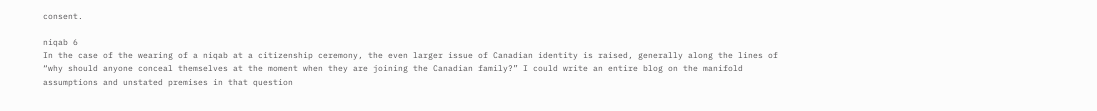consent.

niqab 6
In the case of the wearing of a niqab at a citizenship ceremony, the even larger issue of Canadian identity is raised, generally along the lines of “why should anyone conceal themselves at the moment when they are joining the Canadian family?” I could write an entire blog on the manifold assumptions and unstated premises in that question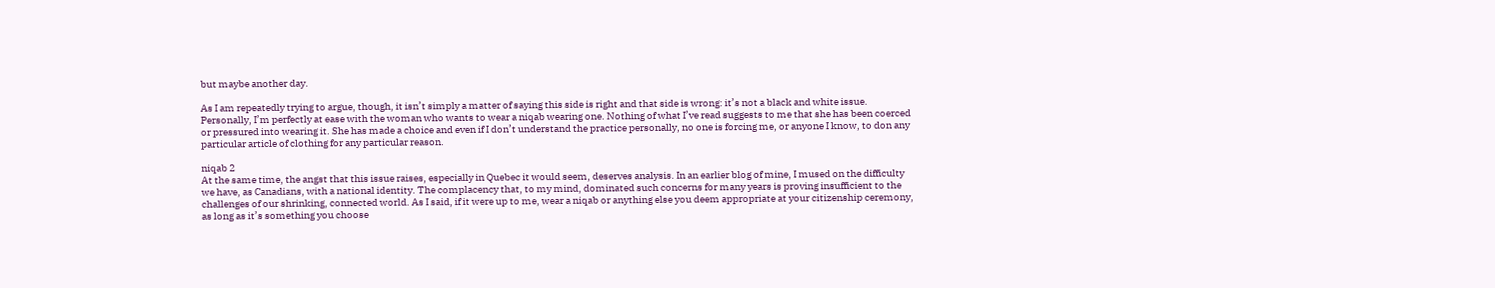but maybe another day.

As I am repeatedly trying to argue, though, it isn’t simply a matter of saying this side is right and that side is wrong: it’s not a black and white issue. Personally, I’m perfectly at ease with the woman who wants to wear a niqab wearing one. Nothing of what I’ve read suggests to me that she has been coerced or pressured into wearing it. She has made a choice and even if I don’t understand the practice personally, no one is forcing me, or anyone I know, to don any particular article of clothing for any particular reason.

niqab 2
At the same time, the angst that this issue raises, especially in Quebec it would seem, deserves analysis. In an earlier blog of mine, I mused on the difficulty we have, as Canadians, with a national identity. The complacency that, to my mind, dominated such concerns for many years is proving insufficient to the challenges of our shrinking, connected world. As I said, if it were up to me, wear a niqab or anything else you deem appropriate at your citizenship ceremony, as long as it’s something you choose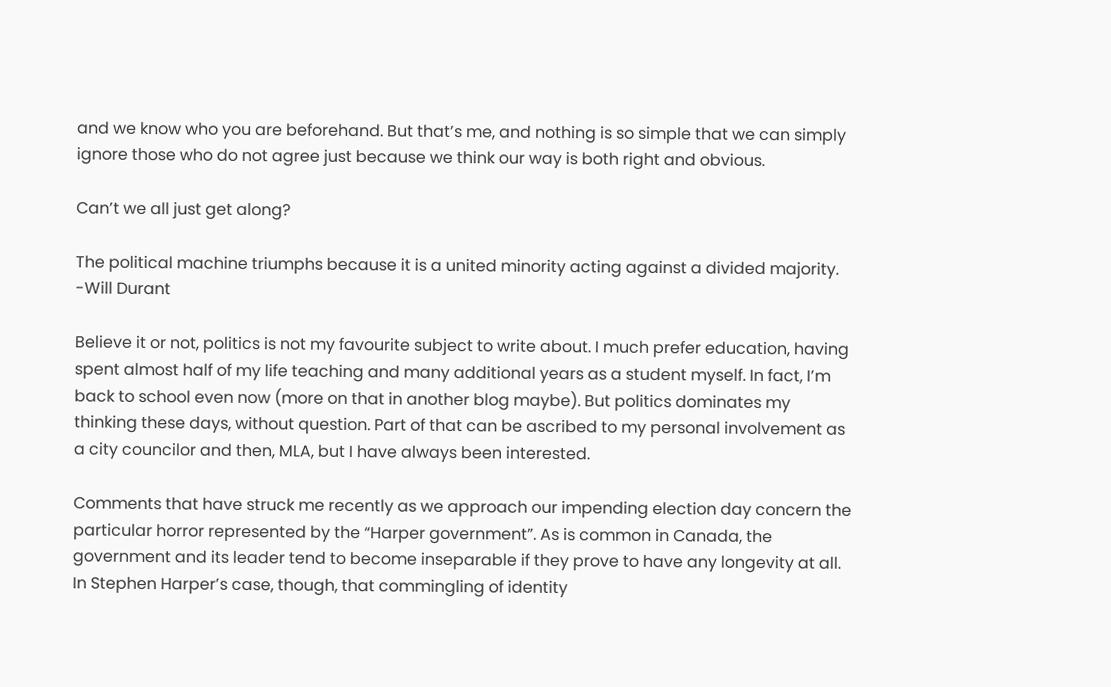and we know who you are beforehand. But that’s me, and nothing is so simple that we can simply ignore those who do not agree just because we think our way is both right and obvious.

Can’t we all just get along?

The political machine triumphs because it is a united minority acting against a divided majority.
-Will Durant

Believe it or not, politics is not my favourite subject to write about. I much prefer education, having spent almost half of my life teaching and many additional years as a student myself. In fact, I’m back to school even now (more on that in another blog maybe). But politics dominates my thinking these days, without question. Part of that can be ascribed to my personal involvement as a city councilor and then, MLA, but I have always been interested.

Comments that have struck me recently as we approach our impending election day concern the particular horror represented by the “Harper government”. As is common in Canada, the government and its leader tend to become inseparable if they prove to have any longevity at all. In Stephen Harper’s case, though, that commingling of identity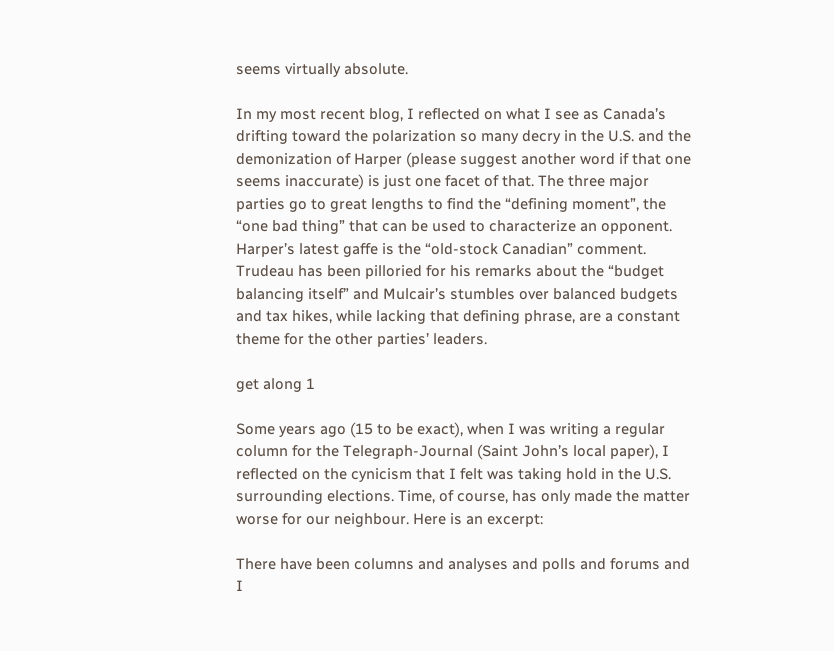seems virtually absolute.

In my most recent blog, I reflected on what I see as Canada’s drifting toward the polarization so many decry in the U.S. and the demonization of Harper (please suggest another word if that one seems inaccurate) is just one facet of that. The three major parties go to great lengths to find the “defining moment”, the “one bad thing” that can be used to characterize an opponent. Harper’s latest gaffe is the “old-stock Canadian” comment. Trudeau has been pilloried for his remarks about the “budget balancing itself” and Mulcair’s stumbles over balanced budgets and tax hikes, while lacking that defining phrase, are a constant theme for the other parties’ leaders.

get along 1

Some years ago (15 to be exact), when I was writing a regular column for the Telegraph-Journal (Saint John’s local paper), I reflected on the cynicism that I felt was taking hold in the U.S. surrounding elections. Time, of course, has only made the matter worse for our neighbour. Here is an excerpt:

There have been columns and analyses and polls and forums and I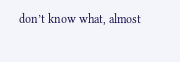don’t know what, almost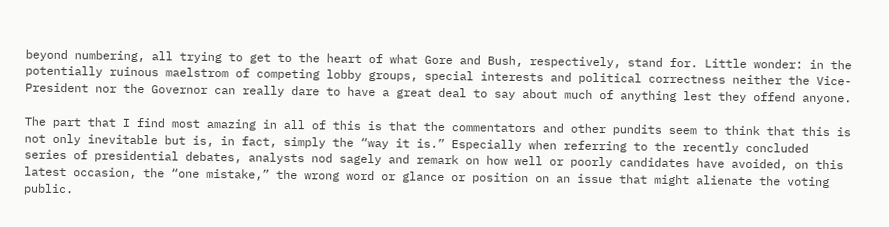beyond numbering, all trying to get to the heart of what Gore and Bush, respectively, stand for. Little wonder: in the potentially ruinous maelstrom of competing lobby groups, special interests and political correctness neither the Vice-President nor the Governor can really dare to have a great deal to say about much of anything lest they offend anyone.

The part that I find most amazing in all of this is that the commentators and other pundits seem to think that this is not only inevitable but is, in fact, simply the “way it is.” Especially when referring to the recently concluded series of presidential debates, analysts nod sagely and remark on how well or poorly candidates have avoided, on this latest occasion, the “one mistake,” the wrong word or glance or position on an issue that might alienate the voting public.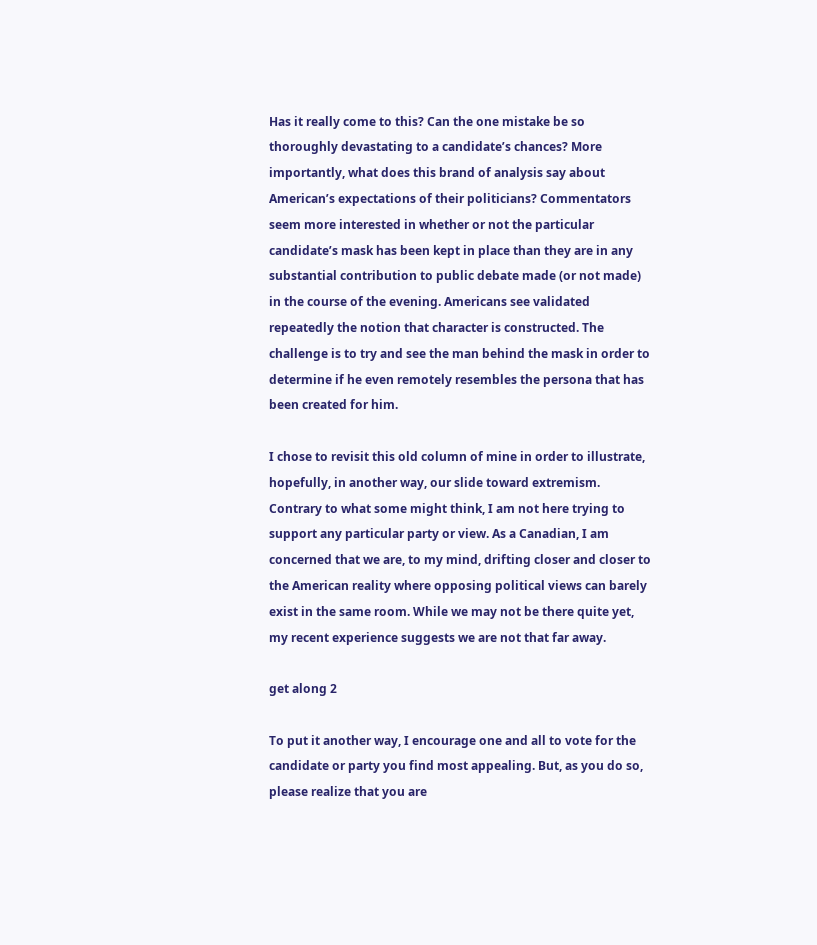Has it really come to this? Can the one mistake be so thoroughly devastating to a candidate’s chances? More importantly, what does this brand of analysis say about American’s expectations of their politicians? Commentators seem more interested in whether or not the particular candidate’s mask has been kept in place than they are in any substantial contribution to public debate made (or not made) in the course of the evening. Americans see validated repeatedly the notion that character is constructed. The challenge is to try and see the man behind the mask in order to determine if he even remotely resembles the persona that has been created for him.

I chose to revisit this old column of mine in order to illustrate, hopefully, in another way, our slide toward extremism. Contrary to what some might think, I am not here trying to support any particular party or view. As a Canadian, I am concerned that we are, to my mind, drifting closer and closer to the American reality where opposing political views can barely exist in the same room. While we may not be there quite yet, my recent experience suggests we are not that far away.

get along 2

To put it another way, I encourage one and all to vote for the candidate or party you find most appealing. But, as you do so, please realize that you are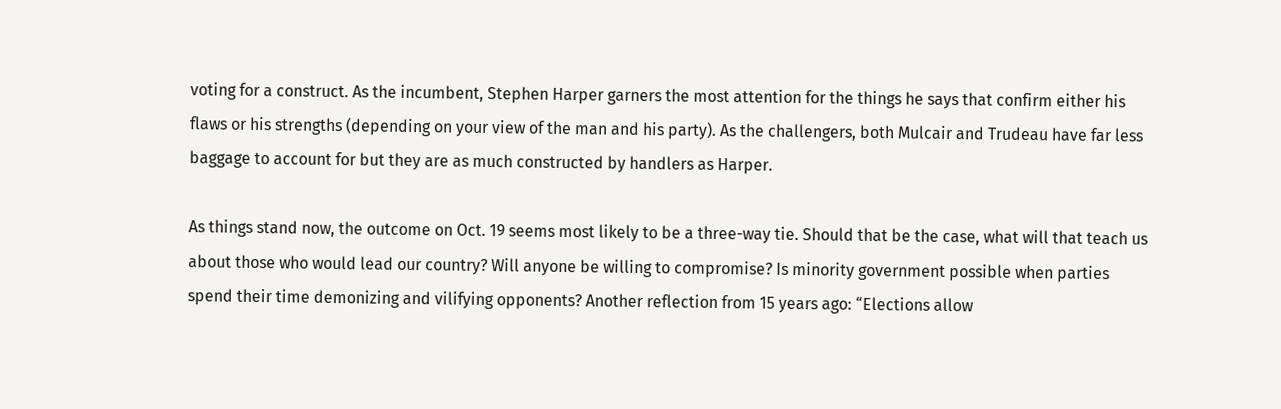voting for a construct. As the incumbent, Stephen Harper garners the most attention for the things he says that confirm either his flaws or his strengths (depending on your view of the man and his party). As the challengers, both Mulcair and Trudeau have far less baggage to account for but they are as much constructed by handlers as Harper.

As things stand now, the outcome on Oct. 19 seems most likely to be a three-way tie. Should that be the case, what will that teach us about those who would lead our country? Will anyone be willing to compromise? Is minority government possible when parties spend their time demonizing and vilifying opponents? Another reflection from 15 years ago: “Elections allow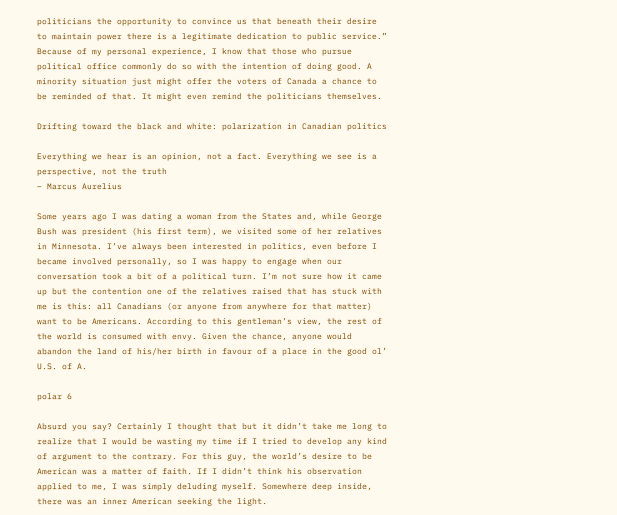politicians the opportunity to convince us that beneath their desire to maintain power there is a legitimate dedication to public service.” Because of my personal experience, I know that those who pursue political office commonly do so with the intention of doing good. A minority situation just might offer the voters of Canada a chance to be reminded of that. It might even remind the politicians themselves.

Drifting toward the black and white: polarization in Canadian politics

Everything we hear is an opinion, not a fact. Everything we see is a perspective, not the truth
– Marcus Aurelius

Some years ago I was dating a woman from the States and, while George Bush was president (his first term), we visited some of her relatives in Minnesota. I’ve always been interested in politics, even before I became involved personally, so I was happy to engage when our conversation took a bit of a political turn. I’m not sure how it came up but the contention one of the relatives raised that has stuck with me is this: all Canadians (or anyone from anywhere for that matter) want to be Americans. According to this gentleman’s view, the rest of the world is consumed with envy. Given the chance, anyone would abandon the land of his/her birth in favour of a place in the good ol’ U.S. of A.

polar 6

Absurd you say? Certainly I thought that but it didn’t take me long to realize that I would be wasting my time if I tried to develop any kind of argument to the contrary. For this guy, the world’s desire to be American was a matter of faith. If I didn’t think his observation applied to me, I was simply deluding myself. Somewhere deep inside, there was an inner American seeking the light.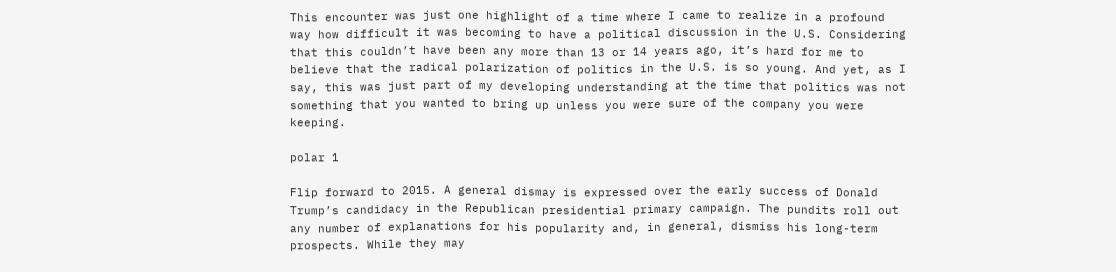This encounter was just one highlight of a time where I came to realize in a profound way how difficult it was becoming to have a political discussion in the U.S. Considering that this couldn’t have been any more than 13 or 14 years ago, it’s hard for me to believe that the radical polarization of politics in the U.S. is so young. And yet, as I say, this was just part of my developing understanding at the time that politics was not something that you wanted to bring up unless you were sure of the company you were keeping.

polar 1

Flip forward to 2015. A general dismay is expressed over the early success of Donald Trump’s candidacy in the Republican presidential primary campaign. The pundits roll out any number of explanations for his popularity and, in general, dismiss his long-term prospects. While they may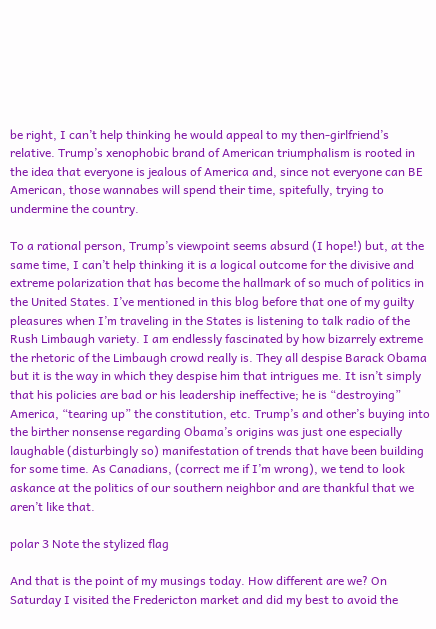be right, I can’t help thinking he would appeal to my then-girlfriend’s relative. Trump’s xenophobic brand of American triumphalism is rooted in the idea that everyone is jealous of America and, since not everyone can BE American, those wannabes will spend their time, spitefully, trying to undermine the country.

To a rational person, Trump’s viewpoint seems absurd (I hope!) but, at the same time, I can’t help thinking it is a logical outcome for the divisive and extreme polarization that has become the hallmark of so much of politics in the United States. I’ve mentioned in this blog before that one of my guilty pleasures when I’m traveling in the States is listening to talk radio of the Rush Limbaugh variety. I am endlessly fascinated by how bizarrely extreme the rhetoric of the Limbaugh crowd really is. They all despise Barack Obama but it is the way in which they despise him that intrigues me. It isn’t simply that his policies are bad or his leadership ineffective; he is “destroying” America, “tearing up” the constitution, etc. Trump’s and other’s buying into the birther nonsense regarding Obama’s origins was just one especially laughable (disturbingly so) manifestation of trends that have been building for some time. As Canadians, (correct me if I’m wrong), we tend to look askance at the politics of our southern neighbor and are thankful that we aren’t like that.

polar 3 Note the stylized flag

And that is the point of my musings today. How different are we? On Saturday I visited the Fredericton market and did my best to avoid the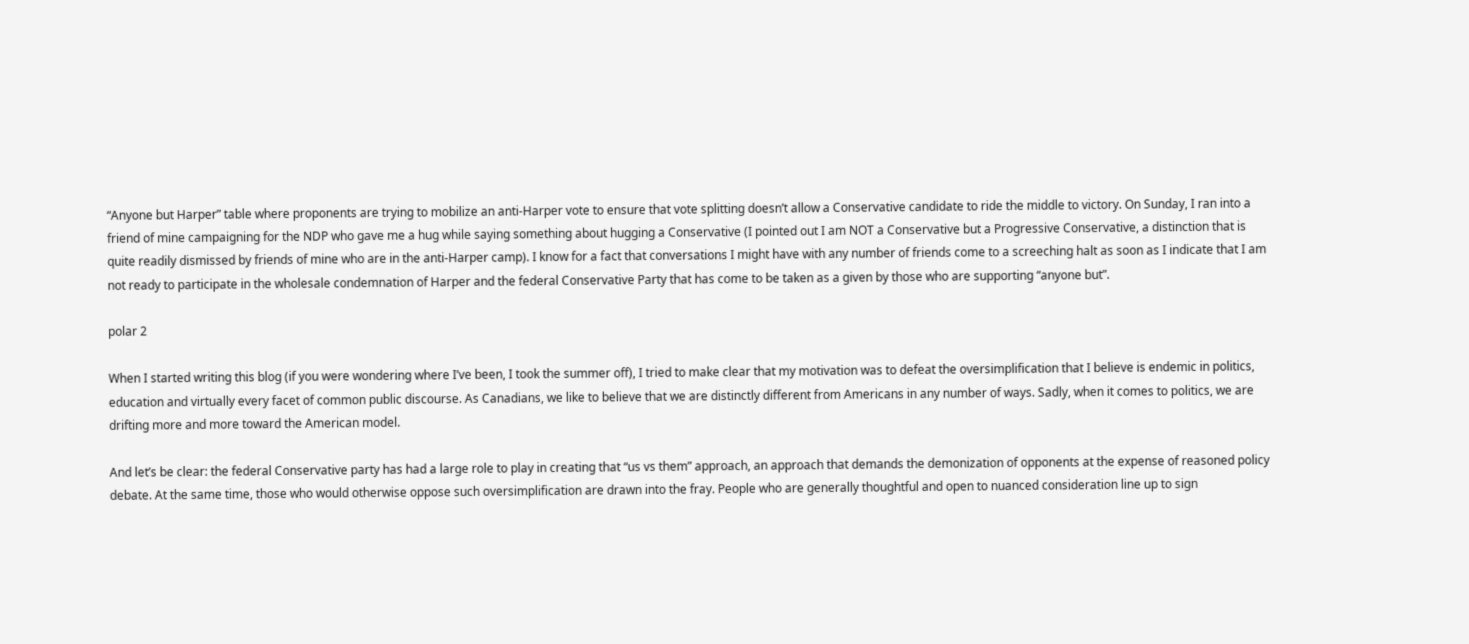“Anyone but Harper” table where proponents are trying to mobilize an anti-Harper vote to ensure that vote splitting doesn’t allow a Conservative candidate to ride the middle to victory. On Sunday, I ran into a friend of mine campaigning for the NDP who gave me a hug while saying something about hugging a Conservative (I pointed out I am NOT a Conservative but a Progressive Conservative, a distinction that is quite readily dismissed by friends of mine who are in the anti-Harper camp). I know for a fact that conversations I might have with any number of friends come to a screeching halt as soon as I indicate that I am not ready to participate in the wholesale condemnation of Harper and the federal Conservative Party that has come to be taken as a given by those who are supporting “anyone but”.

polar 2

When I started writing this blog (if you were wondering where I’ve been, I took the summer off), I tried to make clear that my motivation was to defeat the oversimplification that I believe is endemic in politics, education and virtually every facet of common public discourse. As Canadians, we like to believe that we are distinctly different from Americans in any number of ways. Sadly, when it comes to politics, we are drifting more and more toward the American model.

And let’s be clear: the federal Conservative party has had a large role to play in creating that “us vs them” approach, an approach that demands the demonization of opponents at the expense of reasoned policy debate. At the same time, those who would otherwise oppose such oversimplification are drawn into the fray. People who are generally thoughtful and open to nuanced consideration line up to sign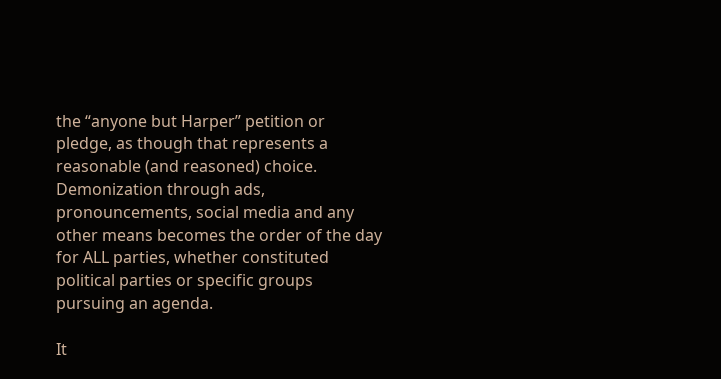the “anyone but Harper” petition or pledge, as though that represents a reasonable (and reasoned) choice. Demonization through ads, pronouncements, social media and any other means becomes the order of the day for ALL parties, whether constituted political parties or specific groups pursuing an agenda.

It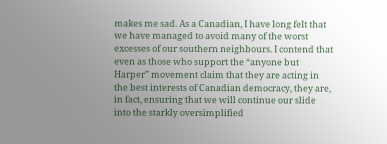makes me sad. As a Canadian, I have long felt that we have managed to avoid many of the worst excesses of our southern neighbours. I contend that even as those who support the “anyone but Harper” movement claim that they are acting in the best interests of Canadian democracy, they are, in fact, ensuring that we will continue our slide into the starkly oversimplified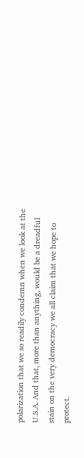polarization that we so readily condemn when we look at the U.S.A. And that, more than anything, would be a dreadful stain on the very democracy we all claim that we hope to protect.